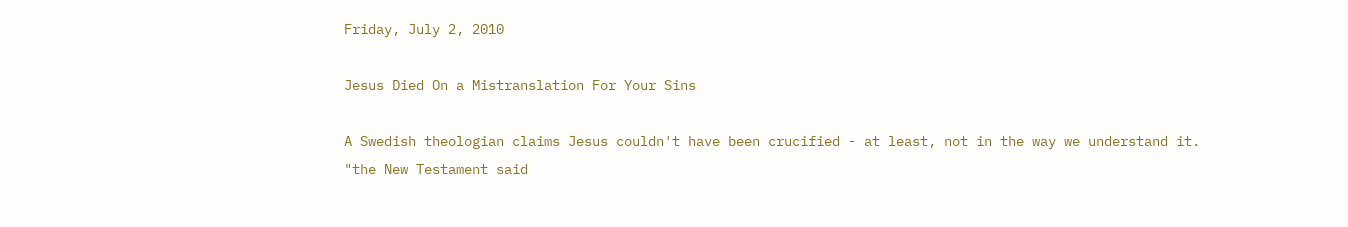Friday, July 2, 2010

Jesus Died On a Mistranslation For Your Sins

A Swedish theologian claims Jesus couldn't have been crucified - at least, not in the way we understand it.
"the New Testament said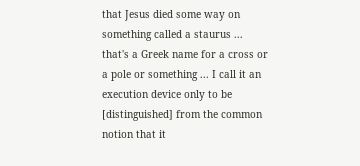that Jesus died some way on something called a staurus ... that's a Greek name for a cross or a pole or something ... I call it an execution device only to be [distinguished] from the common notion that it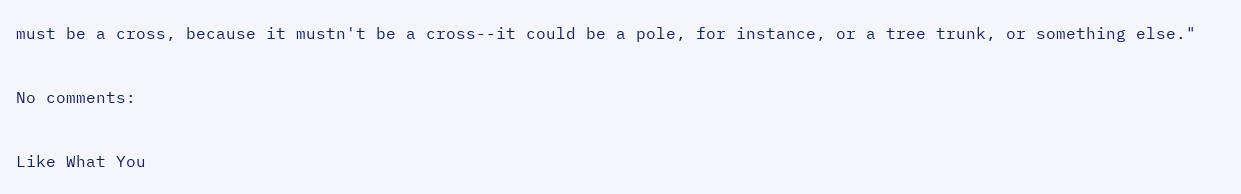must be a cross, because it mustn't be a cross--it could be a pole, for instance, or a tree trunk, or something else."

No comments:

Like What You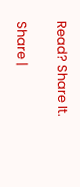Read? Share It.

Share |